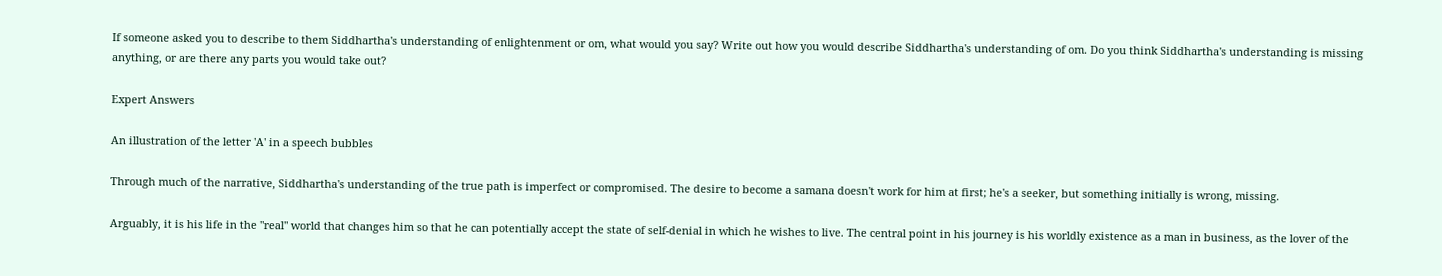If someone asked you to describe to them Siddhartha's understanding of enlightenment or om, what would you say? Write out how you would describe Siddhartha's understanding of om. Do you think Siddhartha's understanding is missing anything, or are there any parts you would take out?

Expert Answers

An illustration of the letter 'A' in a speech bubbles

Through much of the narrative, Siddhartha's understanding of the true path is imperfect or compromised. The desire to become a samana doesn't work for him at first; he's a seeker, but something initially is wrong, missing.

Arguably, it is his life in the "real" world that changes him so that he can potentially accept the state of self-denial in which he wishes to live. The central point in his journey is his worldly existence as a man in business, as the lover of the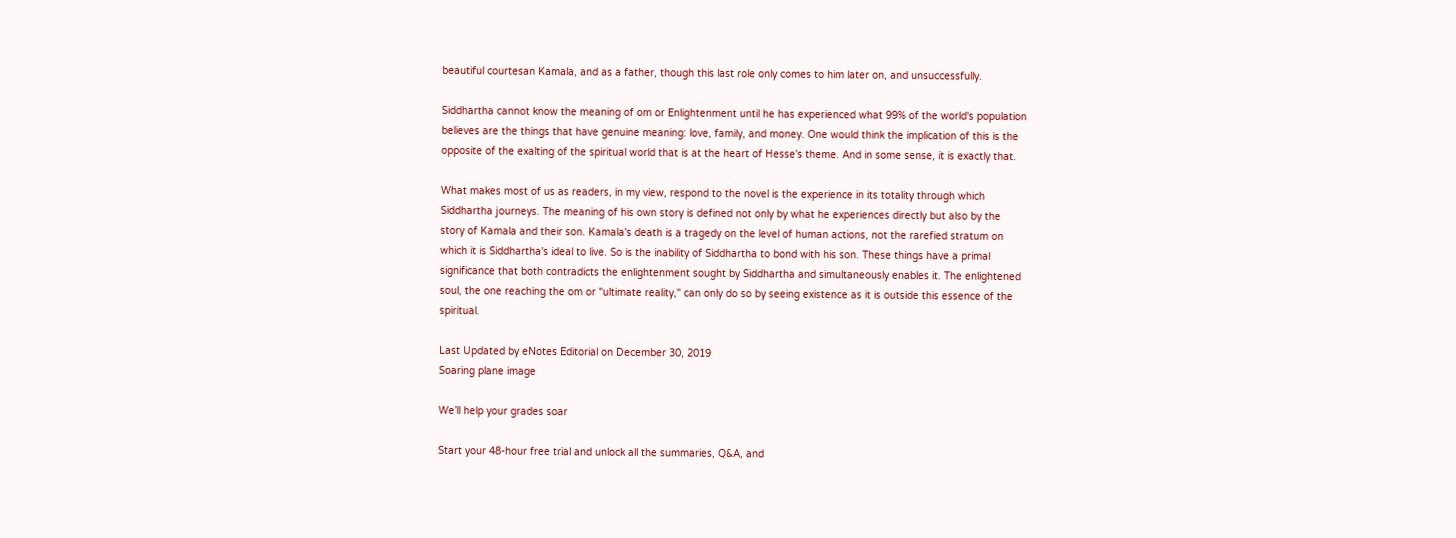beautiful courtesan Kamala, and as a father, though this last role only comes to him later on, and unsuccessfully.

Siddhartha cannot know the meaning of om or Enlightenment until he has experienced what 99% of the world's population believes are the things that have genuine meaning: love, family, and money. One would think the implication of this is the opposite of the exalting of the spiritual world that is at the heart of Hesse's theme. And in some sense, it is exactly that.

What makes most of us as readers, in my view, respond to the novel is the experience in its totality through which Siddhartha journeys. The meaning of his own story is defined not only by what he experiences directly but also by the story of Kamala and their son. Kamala's death is a tragedy on the level of human actions, not the rarefied stratum on which it is Siddhartha's ideal to live. So is the inability of Siddhartha to bond with his son. These things have a primal significance that both contradicts the enlightenment sought by Siddhartha and simultaneously enables it. The enlightened soul, the one reaching the om or "ultimate reality," can only do so by seeing existence as it is outside this essence of the spiritual.

Last Updated by eNotes Editorial on December 30, 2019
Soaring plane image

We’ll help your grades soar

Start your 48-hour free trial and unlock all the summaries, Q&A, and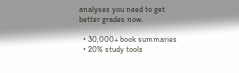analyses you need to get better grades now.

  • 30,000+ book summaries
  • 20% study tools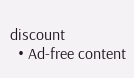discount
  • Ad-free content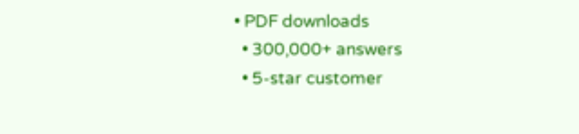• PDF downloads
  • 300,000+ answers
  • 5-star customer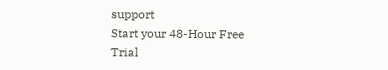support
Start your 48-Hour Free Trial